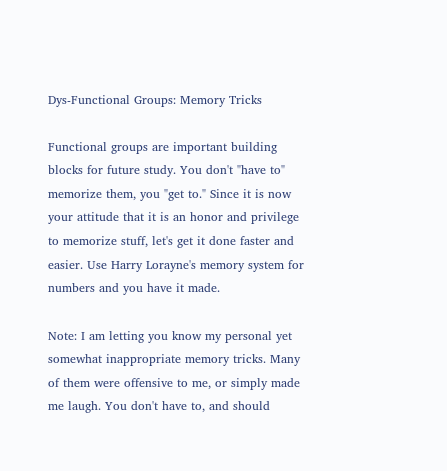Dys-Functional Groups: Memory Tricks

Functional groups are important building blocks for future study. You don't "have to" memorize them, you "get to." Since it is now your attitude that it is an honor and privilege to memorize stuff, let's get it done faster and easier. Use Harry Lorayne's memory system for numbers and you have it made.

Note: I am letting you know my personal yet somewhat inappropriate memory tricks. Many of them were offensive to me, or simply made me laugh. You don't have to, and should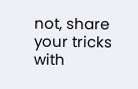not, share your tricks with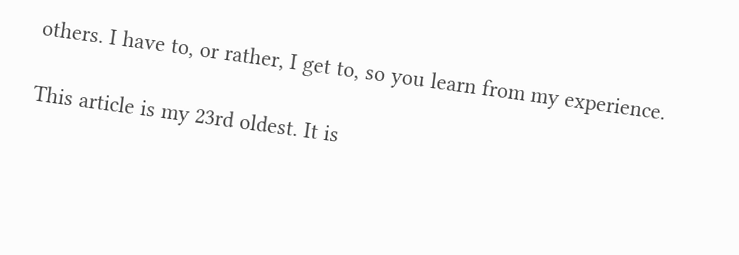others. I have to, or rather, I get to, so you learn from my experience.

This article is my 23rd oldest. It is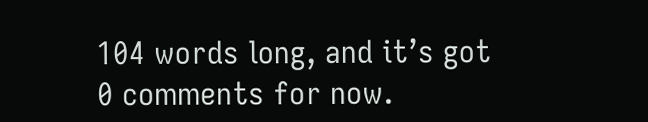104 words long, and it’s got 0 comments for now.